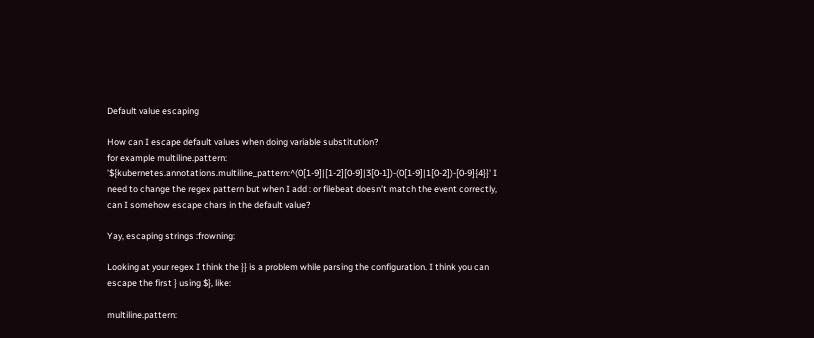Default value escaping

How can I escape default values when doing variable substitution?
for example multiline.pattern: '${kubernetes.annotations.multiline_pattern:^(0[1-9]|[1-2][0-9]|3[0-1])-(0[1-9]|1[0-2])-[0-9]{4}}' I need to change the regex pattern but when I add : or filebeat doesn’t match the event correctly, can I somehow escape chars in the default value?

Yay, escaping strings :frowning:

Looking at your regex I think the }} is a problem while parsing the configuration. I think you can escape the first } using $}, like:

multiline.pattern: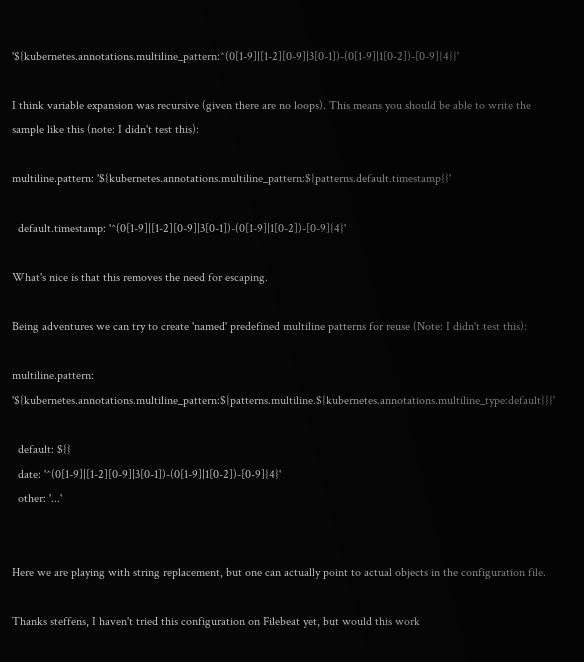'${kubernetes.annotations.multiline_pattern:^(0[1-9]|[1-2][0-9]|3[0-1])-(0[1-9]|1[0-2])-[0-9]{4}}'

I think variable expansion was recursive (given there are no loops). This means you should be able to write the sample like this (note: I didn't test this):

multiline.pattern: '${kubernetes.annotations.multiline_pattern:${patterns.default.timestamp}}'

  default.timestamp: '^(0[1-9]|[1-2][0-9]|3[0-1])-(0[1-9]|1[0-2])-[0-9]{4}'

What's nice is that this removes the need for escaping.

Being adventures we can try to create 'named' predefined multiline patterns for reuse (Note: I didn't test this):

multiline.pattern: '${kubernetes.annotations.multiline_pattern:${patterns.multiline.${kubernetes.annotations.multiline_type:default}}}'

  default: ${}
  date: '^(0[1-9]|[1-2][0-9]|3[0-1])-(0[1-9]|1[0-2])-[0-9]{4}'
  other: '...'


Here we are playing with string replacement, but one can actually point to actual objects in the configuration file.

Thanks steffens, I haven't tried this configuration on Filebeat yet, but would this work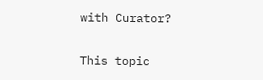with Curator?

This topic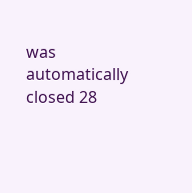was automatically closed 28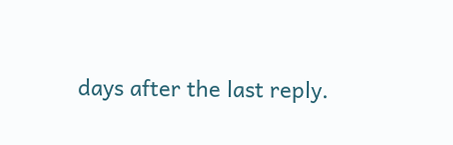days after the last reply.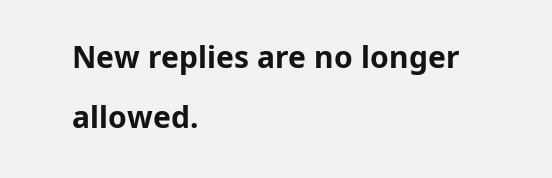New replies are no longer allowed.